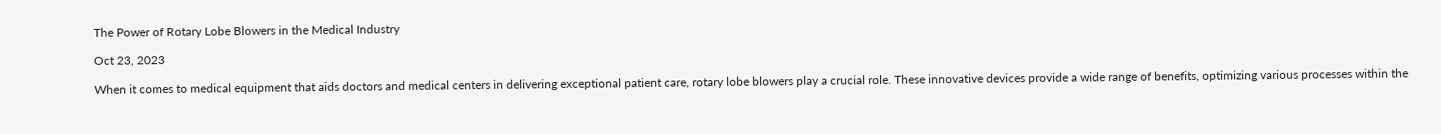The Power of Rotary Lobe Blowers in the Medical Industry

Oct 23, 2023

When it comes to medical equipment that aids doctors and medical centers in delivering exceptional patient care, rotary lobe blowers play a crucial role. These innovative devices provide a wide range of benefits, optimizing various processes within the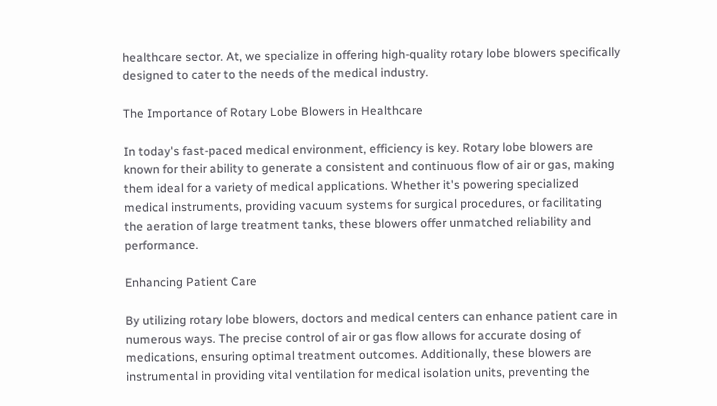healthcare sector. At, we specialize in offering high-quality rotary lobe blowers specifically designed to cater to the needs of the medical industry.

The Importance of Rotary Lobe Blowers in Healthcare

In today's fast-paced medical environment, efficiency is key. Rotary lobe blowers are known for their ability to generate a consistent and continuous flow of air or gas, making them ideal for a variety of medical applications. Whether it's powering specialized medical instruments, providing vacuum systems for surgical procedures, or facilitating the aeration of large treatment tanks, these blowers offer unmatched reliability and performance.

Enhancing Patient Care

By utilizing rotary lobe blowers, doctors and medical centers can enhance patient care in numerous ways. The precise control of air or gas flow allows for accurate dosing of medications, ensuring optimal treatment outcomes. Additionally, these blowers are instrumental in providing vital ventilation for medical isolation units, preventing the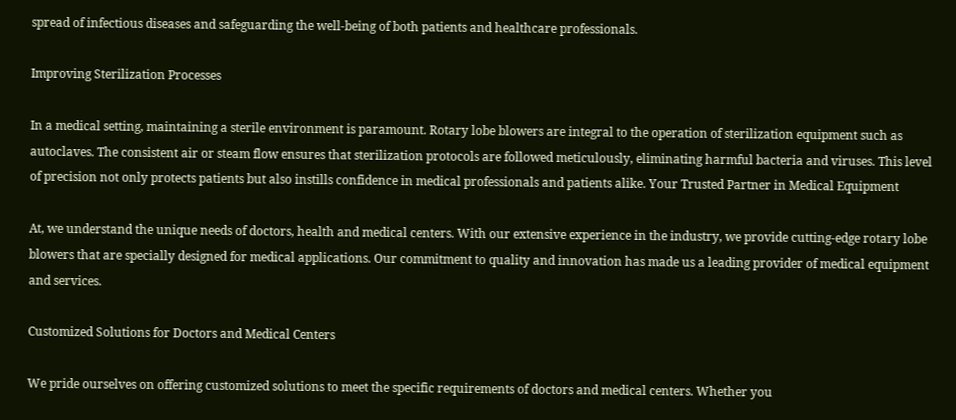spread of infectious diseases and safeguarding the well-being of both patients and healthcare professionals.

Improving Sterilization Processes

In a medical setting, maintaining a sterile environment is paramount. Rotary lobe blowers are integral to the operation of sterilization equipment such as autoclaves. The consistent air or steam flow ensures that sterilization protocols are followed meticulously, eliminating harmful bacteria and viruses. This level of precision not only protects patients but also instills confidence in medical professionals and patients alike. Your Trusted Partner in Medical Equipment

At, we understand the unique needs of doctors, health and medical centers. With our extensive experience in the industry, we provide cutting-edge rotary lobe blowers that are specially designed for medical applications. Our commitment to quality and innovation has made us a leading provider of medical equipment and services.

Customized Solutions for Doctors and Medical Centers

We pride ourselves on offering customized solutions to meet the specific requirements of doctors and medical centers. Whether you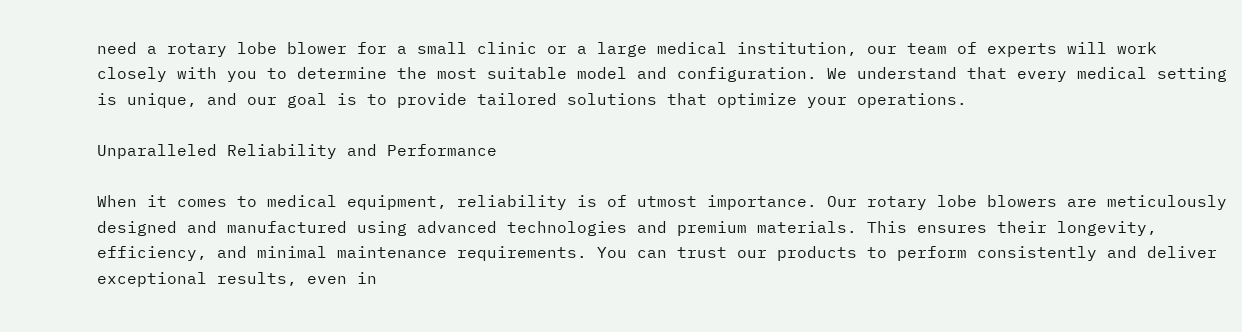need a rotary lobe blower for a small clinic or a large medical institution, our team of experts will work closely with you to determine the most suitable model and configuration. We understand that every medical setting is unique, and our goal is to provide tailored solutions that optimize your operations.

Unparalleled Reliability and Performance

When it comes to medical equipment, reliability is of utmost importance. Our rotary lobe blowers are meticulously designed and manufactured using advanced technologies and premium materials. This ensures their longevity, efficiency, and minimal maintenance requirements. You can trust our products to perform consistently and deliver exceptional results, even in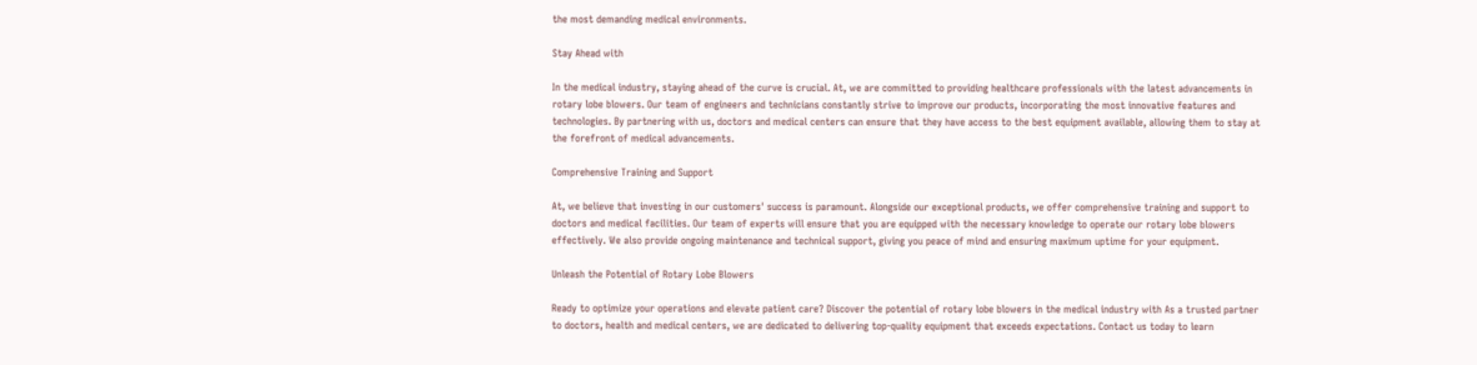the most demanding medical environments.

Stay Ahead with

In the medical industry, staying ahead of the curve is crucial. At, we are committed to providing healthcare professionals with the latest advancements in rotary lobe blowers. Our team of engineers and technicians constantly strive to improve our products, incorporating the most innovative features and technologies. By partnering with us, doctors and medical centers can ensure that they have access to the best equipment available, allowing them to stay at the forefront of medical advancements.

Comprehensive Training and Support

At, we believe that investing in our customers' success is paramount. Alongside our exceptional products, we offer comprehensive training and support to doctors and medical facilities. Our team of experts will ensure that you are equipped with the necessary knowledge to operate our rotary lobe blowers effectively. We also provide ongoing maintenance and technical support, giving you peace of mind and ensuring maximum uptime for your equipment.

Unleash the Potential of Rotary Lobe Blowers

Ready to optimize your operations and elevate patient care? Discover the potential of rotary lobe blowers in the medical industry with As a trusted partner to doctors, health and medical centers, we are dedicated to delivering top-quality equipment that exceeds expectations. Contact us today to learn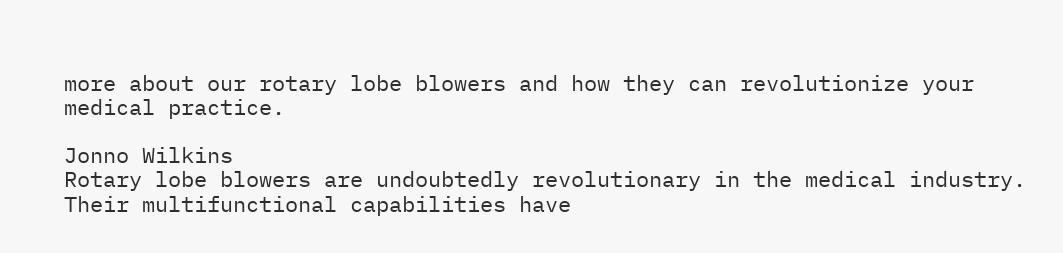more about our rotary lobe blowers and how they can revolutionize your medical practice.

Jonno Wilkins
Rotary lobe blowers are undoubtedly revolutionary in the medical industry. Their multifunctional capabilities have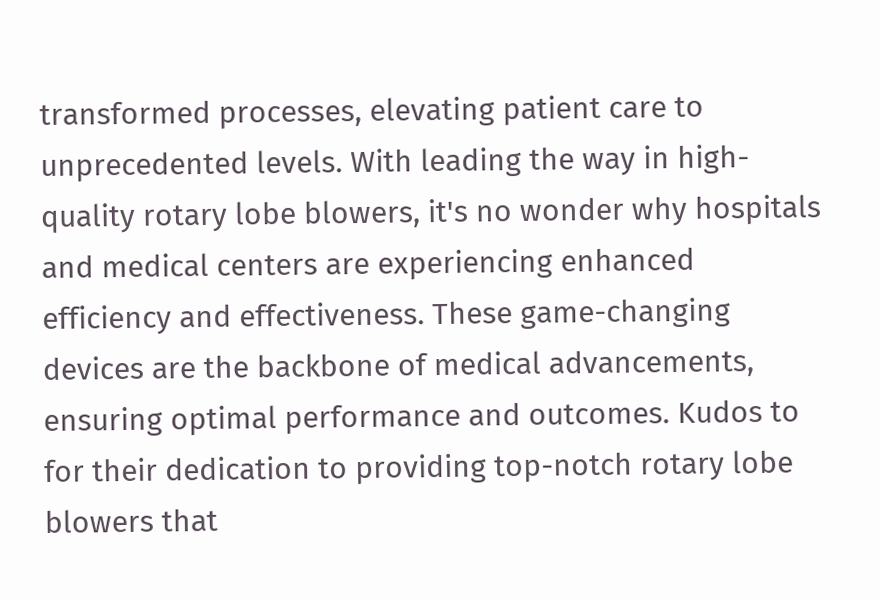transformed processes, elevating patient care to unprecedented levels. With leading the way in high-quality rotary lobe blowers, it's no wonder why hospitals and medical centers are experiencing enhanced efficiency and effectiveness. These game-changing devices are the backbone of medical advancements, ensuring optimal performance and outcomes. Kudos to for their dedication to providing top-notch rotary lobe blowers that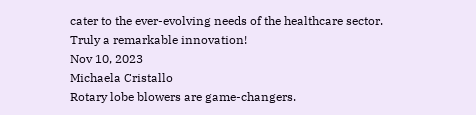cater to the ever-evolving needs of the healthcare sector. Truly a remarkable innovation!
Nov 10, 2023
Michaela Cristallo
Rotary lobe blowers are game-changers.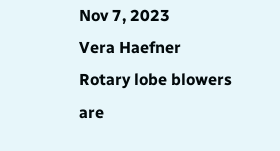Nov 7, 2023
Vera Haefner
Rotary lobe blowers are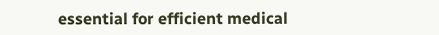essential for efficient medical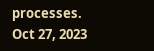processes.
Oct 27, 2023